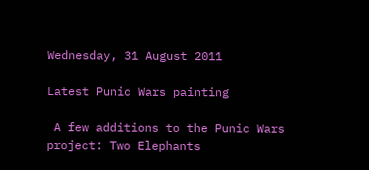Wednesday, 31 August 2011

Latest Punic Wars painting

 A few additions to the Punic Wars project: Two Elephants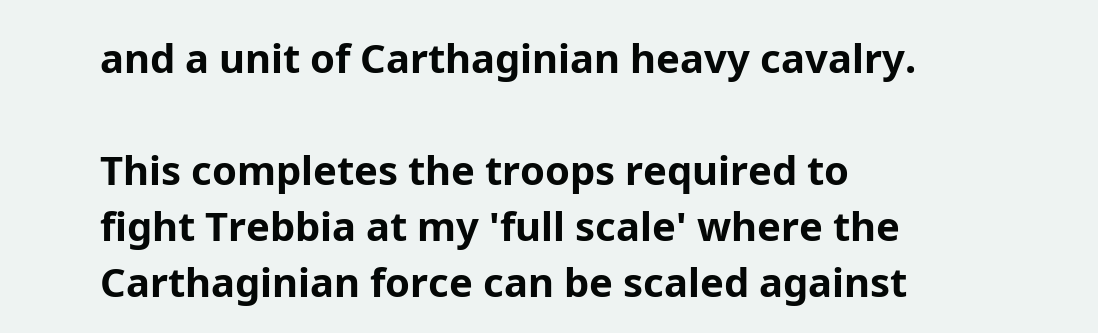and a unit of Carthaginian heavy cavalry.

This completes the troops required to fight Trebbia at my 'full scale' where the Carthaginian force can be scaled against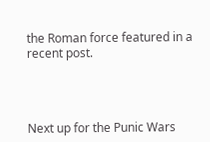the Roman force featured in a recent post.




Next up for the Punic Wars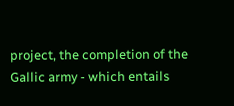project, the completion of the Gallic army - which entails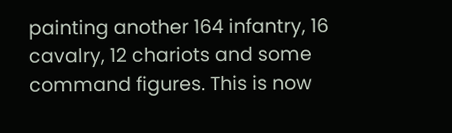painting another 164 infantry, 16 cavalry, 12 chariots and some command figures. This is now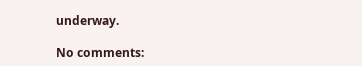underway.

No comments: